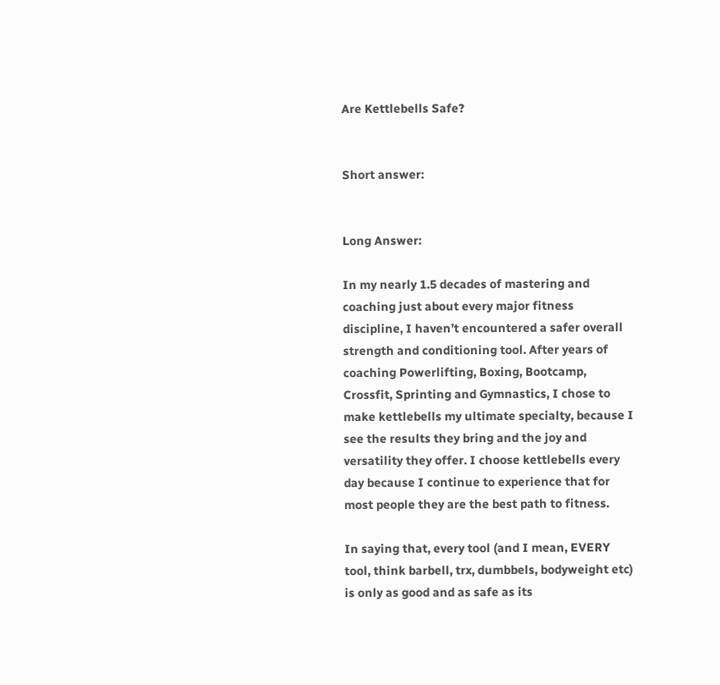Are Kettlebells Safe?


Short answer:


Long Answer:

In my nearly 1.5 decades of mastering and coaching just about every major fitness discipline, I haven’t encountered a safer overall strength and conditioning tool. After years of coaching Powerlifting, Boxing, Bootcamp, Crossfit, Sprinting and Gymnastics, I chose to make kettlebells my ultimate specialty, because I see the results they bring and the joy and versatility they offer. I choose kettlebells every day because I continue to experience that for most people they are the best path to fitness.

In saying that, every tool (and I mean, EVERY tool, think barbell, trx, dumbbels, bodyweight etc) is only as good and as safe as its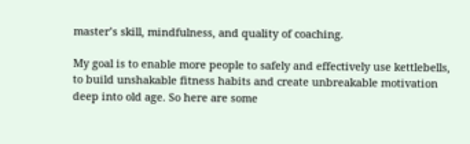master’s skill, mindfulness, and quality of coaching.

My goal is to enable more people to safely and effectively use kettlebells, to build unshakable fitness habits and create unbreakable motivation deep into old age. So here are some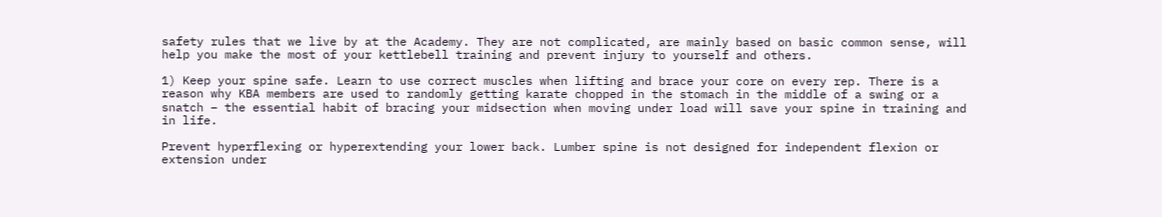safety rules that we live by at the Academy. They are not complicated, are mainly based on basic common sense, will help you make the most of your kettlebell training and prevent injury to yourself and others.

1) Keep your spine safe. Learn to use correct muscles when lifting and brace your core on every rep. There is a reason why KBA members are used to randomly getting karate chopped in the stomach in the middle of a swing or a snatch – the essential habit of bracing your midsection when moving under load will save your spine in training and in life.

Prevent hyperflexing or hyperextending your lower back. Lumber spine is not designed for independent flexion or extension under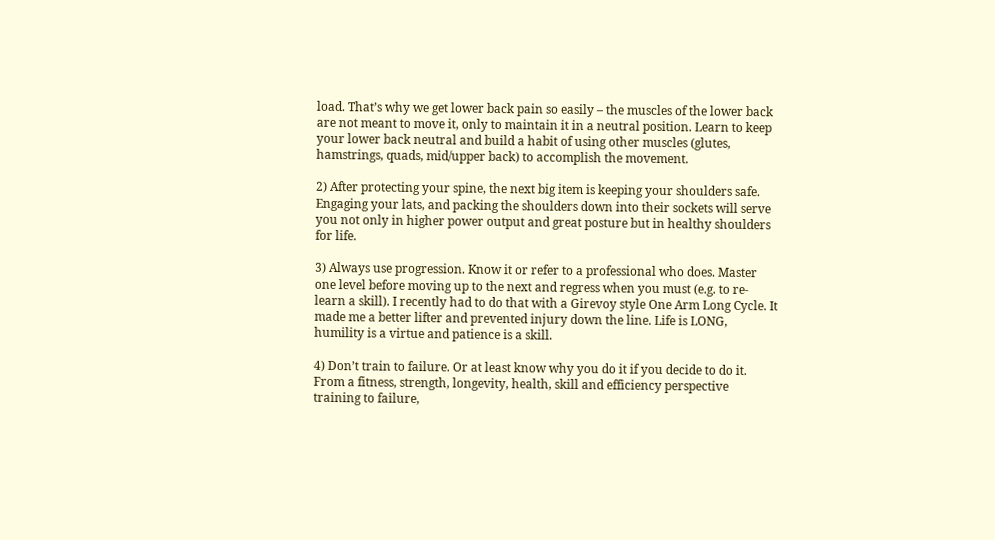load. That’s why we get lower back pain so easily – the muscles of the lower back are not meant to move it, only to maintain it in a neutral position. Learn to keep your lower back neutral and build a habit of using other muscles (glutes, hamstrings, quads, mid/upper back) to accomplish the movement.

2) After protecting your spine, the next big item is keeping your shoulders safe. Engaging your lats, and packing the shoulders down into their sockets will serve you not only in higher power output and great posture but in healthy shoulders for life.

3) Always use progression. Know it or refer to a professional who does. Master one level before moving up to the next and regress when you must (e.g. to re-learn a skill). I recently had to do that with a Girevoy style One Arm Long Cycle. It made me a better lifter and prevented injury down the line. Life is LONG, humility is a virtue and patience is a skill.

4) Don’t train to failure. Or at least know why you do it if you decide to do it. From a fitness, strength, longevity, health, skill and efficiency perspective training to failure,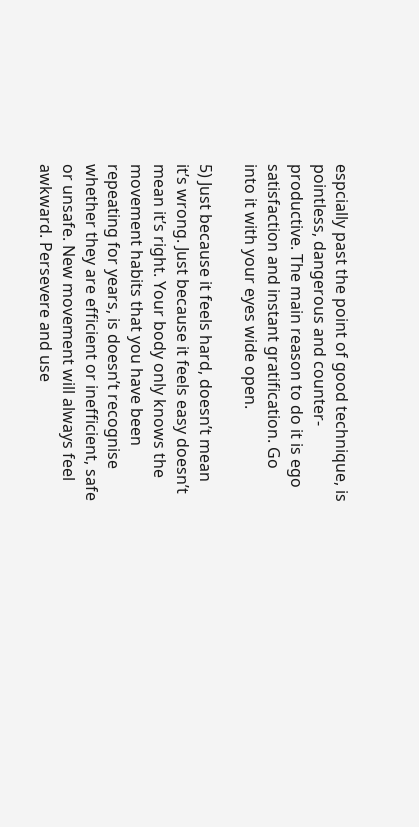espcially past the point of good technique, is pointless, dangerous and counter-productive. The main reason to do it is ego satisfaction and instant gratification. Go into it with your eyes wide open.

5) Just because it feels hard, doesn’t mean it’s wrong. Just because it feels easy doesn’t mean it’s right. Your body only knows the movement habits that you have been repeating for years, is doesn’t recognise whether they are efficient or inefficient, safe or unsafe. New movement will always feel awkward. Persevere and use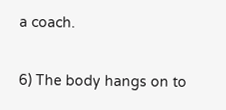a coach.

6) The body hangs on to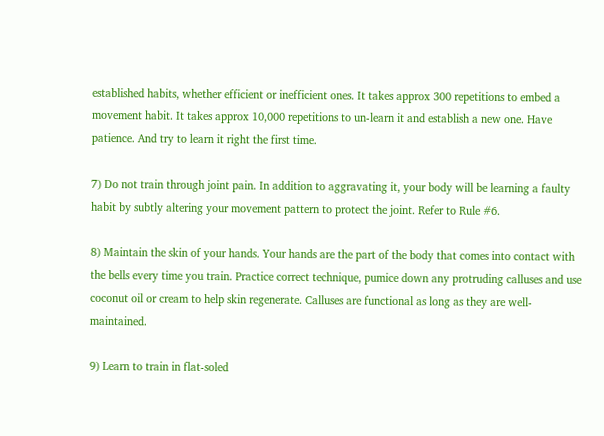established habits, whether efficient or inefficient ones. It takes approx 300 repetitions to embed a movement habit. It takes approx 10,000 repetitions to un-learn it and establish a new one. Have patience. And try to learn it right the first time.

7) Do not train through joint pain. In addition to aggravating it, your body will be learning a faulty habit by subtly altering your movement pattern to protect the joint. Refer to Rule #6.

8) Maintain the skin of your hands. Your hands are the part of the body that comes into contact with the bells every time you train. Practice correct technique, pumice down any protruding calluses and use coconut oil or cream to help skin regenerate. Calluses are functional as long as they are well-maintained.

9) Learn to train in flat-soled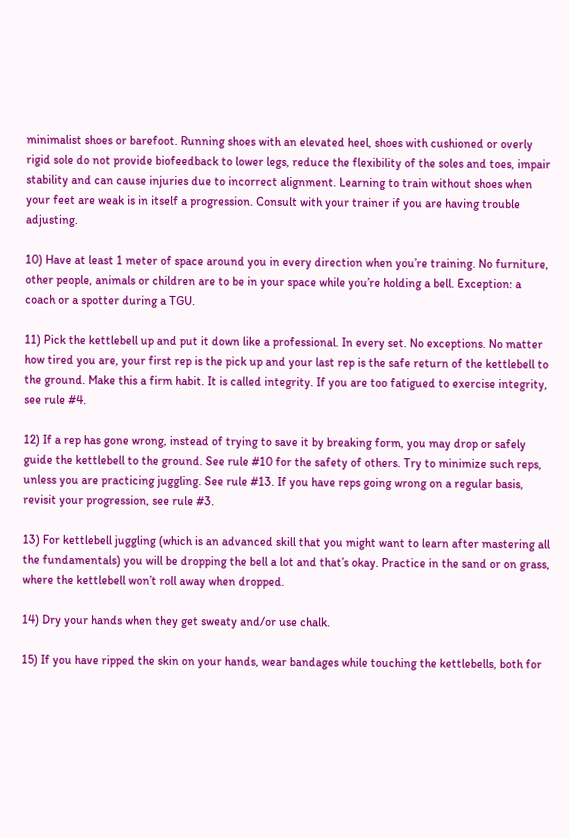minimalist shoes or barefoot. Running shoes with an elevated heel, shoes with cushioned or overly rigid sole do not provide biofeedback to lower legs, reduce the flexibility of the soles and toes, impair stability and can cause injuries due to incorrect alignment. Learning to train without shoes when your feet are weak is in itself a progression. Consult with your trainer if you are having trouble adjusting.

10) Have at least 1 meter of space around you in every direction when you’re training. No furniture, other people, animals or children are to be in your space while you’re holding a bell. Exception: a coach or a spotter during a TGU.

11) Pick the kettlebell up and put it down like a professional. In every set. No exceptions. No matter how tired you are, your first rep is the pick up and your last rep is the safe return of the kettlebell to the ground. Make this a firm habit. It is called integrity. If you are too fatigued to exercise integrity, see rule #4.

12) If a rep has gone wrong, instead of trying to save it by breaking form, you may drop or safely guide the kettlebell to the ground. See rule #10 for the safety of others. Try to minimize such reps, unless you are practicing juggling. See rule #13. If you have reps going wrong on a regular basis, revisit your progression, see rule #3.

13) For kettlebell juggling (which is an advanced skill that you might want to learn after mastering all the fundamentals) you will be dropping the bell a lot and that’s okay. Practice in the sand or on grass, where the kettlebell won’t roll away when dropped.

14) Dry your hands when they get sweaty and/or use chalk.

15) If you have ripped the skin on your hands, wear bandages while touching the kettlebells, both for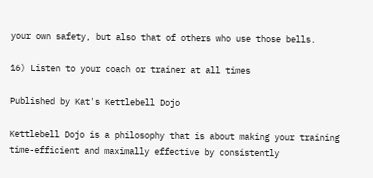your own safety, but also that of others who use those bells.

16) Listen to your coach or trainer at all times

Published by Kat's Kettlebell Dojo

Kettlebell Dojo is a philosophy that is about making your training time-efficient and maximally effective by consistently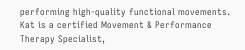performing high-quality functional movements. Kat is a certified Movement & Performance Therapy Specialist,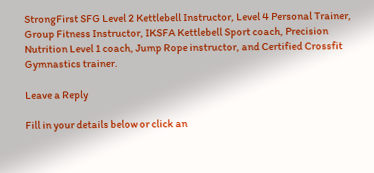StrongFirst SFG Level 2 Kettlebell Instructor, Level 4 Personal Trainer, Group Fitness Instructor, IKSFA Kettlebell Sport coach, Precision Nutrition Level 1 coach, Jump Rope instructor, and Certified Crossfit Gymnastics trainer.

Leave a Reply

Fill in your details below or click an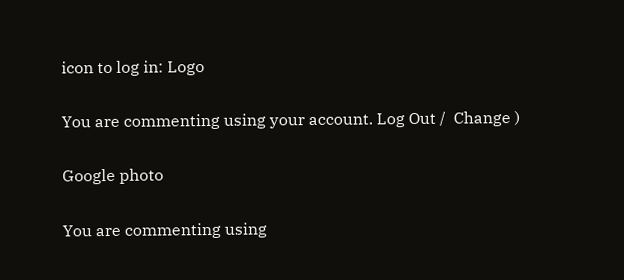icon to log in: Logo

You are commenting using your account. Log Out /  Change )

Google photo

You are commenting using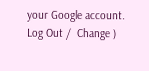your Google account. Log Out /  Change )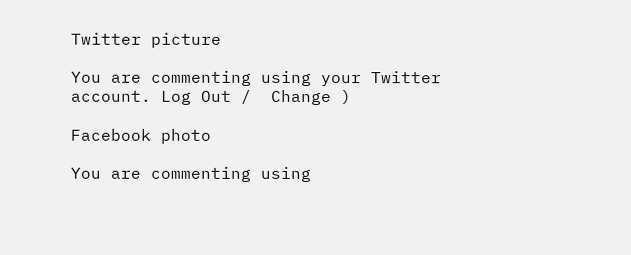Twitter picture

You are commenting using your Twitter account. Log Out /  Change )

Facebook photo

You are commenting using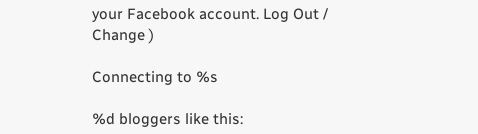your Facebook account. Log Out /  Change )

Connecting to %s

%d bloggers like this: